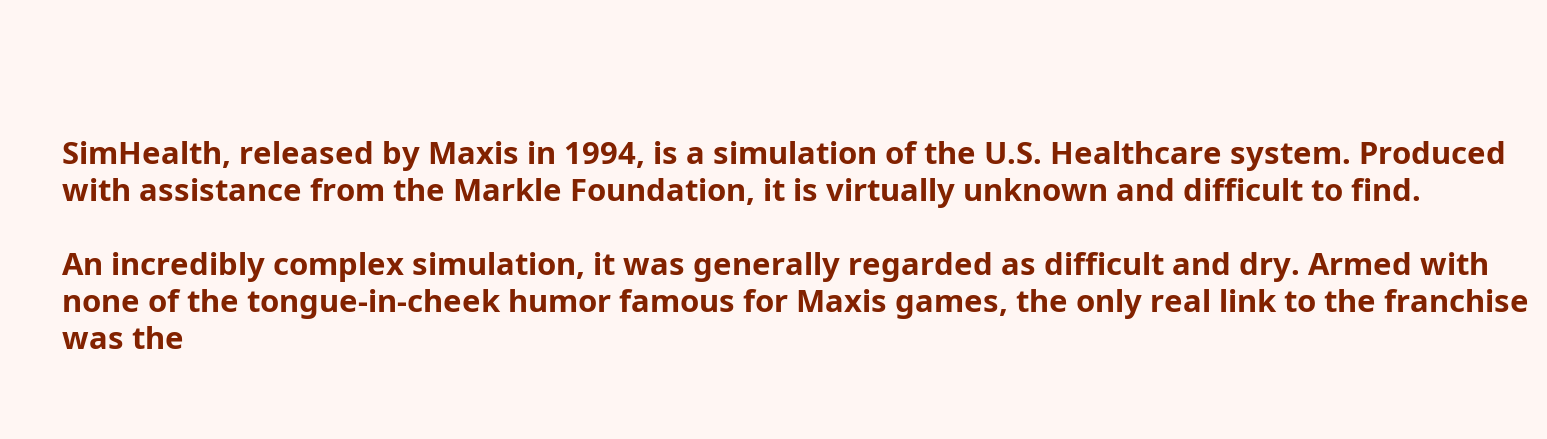SimHealth, released by Maxis in 1994, is a simulation of the U.S. Healthcare system. Produced with assistance from the Markle Foundation, it is virtually unknown and difficult to find.

An incredibly complex simulation, it was generally regarded as difficult and dry. Armed with none of the tongue-in-cheek humor famous for Maxis games, the only real link to the franchise was the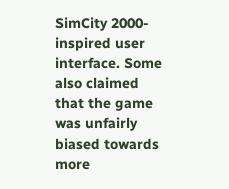SimCity 2000-inspired user interface. Some also claimed that the game was unfairly biased towards more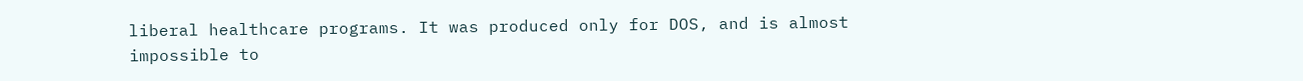liberal healthcare programs. It was produced only for DOS, and is almost impossible to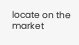locate on the market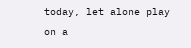today, let alone play on a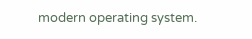modern operating system.